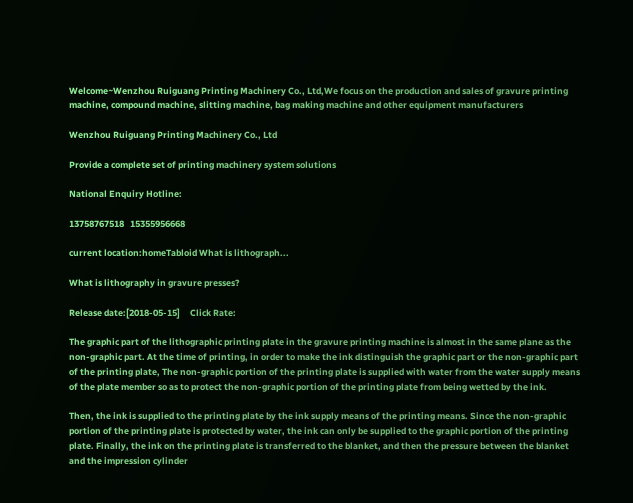Welcome~Wenzhou Ruiguang Printing Machinery Co., Ltd,We focus on the production and sales of gravure printing machine, compound machine, slitting machine, bag making machine and other equipment manufacturers

Wenzhou Ruiguang Printing Machinery Co., Ltd

Provide a complete set of printing machinery system solutions

National Enquiry Hotline:

13758767518   15355956668

current location:homeTabloid What is lithograph...

What is lithography in gravure presses?

Release date:[2018-05-15]     Click Rate:

The graphic part of the lithographic printing plate in the gravure printing machine is almost in the same plane as the non-graphic part. At the time of printing, in order to make the ink distinguish the graphic part or the non-graphic part of the printing plate, The non-graphic portion of the printing plate is supplied with water from the water supply means of the plate member so as to protect the non-graphic portion of the printing plate from being wetted by the ink.

Then, the ink is supplied to the printing plate by the ink supply means of the printing means. Since the non-graphic portion of the printing plate is protected by water, the ink can only be supplied to the graphic portion of the printing plate. Finally, the ink on the printing plate is transferred to the blanket, and then the pressure between the blanket and the impression cylinder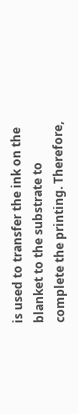is used to transfer the ink on the blanket to the substrate to complete the printing. Therefore,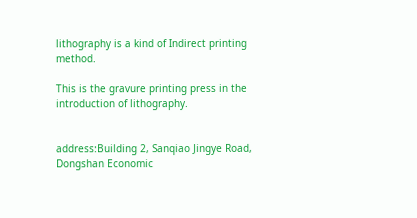lithography is a kind of Indirect printing method.

This is the gravure printing press in the introduction of lithography.


address:Building 2, Sanqiao Jingye Road, Dongshan Economic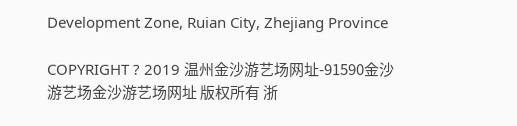Development Zone, Ruian City, Zhejiang Province

COPYRIGHT ? 2019 温州金沙游艺场网址-91590金沙游艺场金沙游艺场网址 版权所有 浙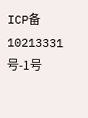ICP备10213331号-1号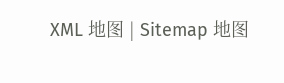XML 地图 | Sitemap 地图